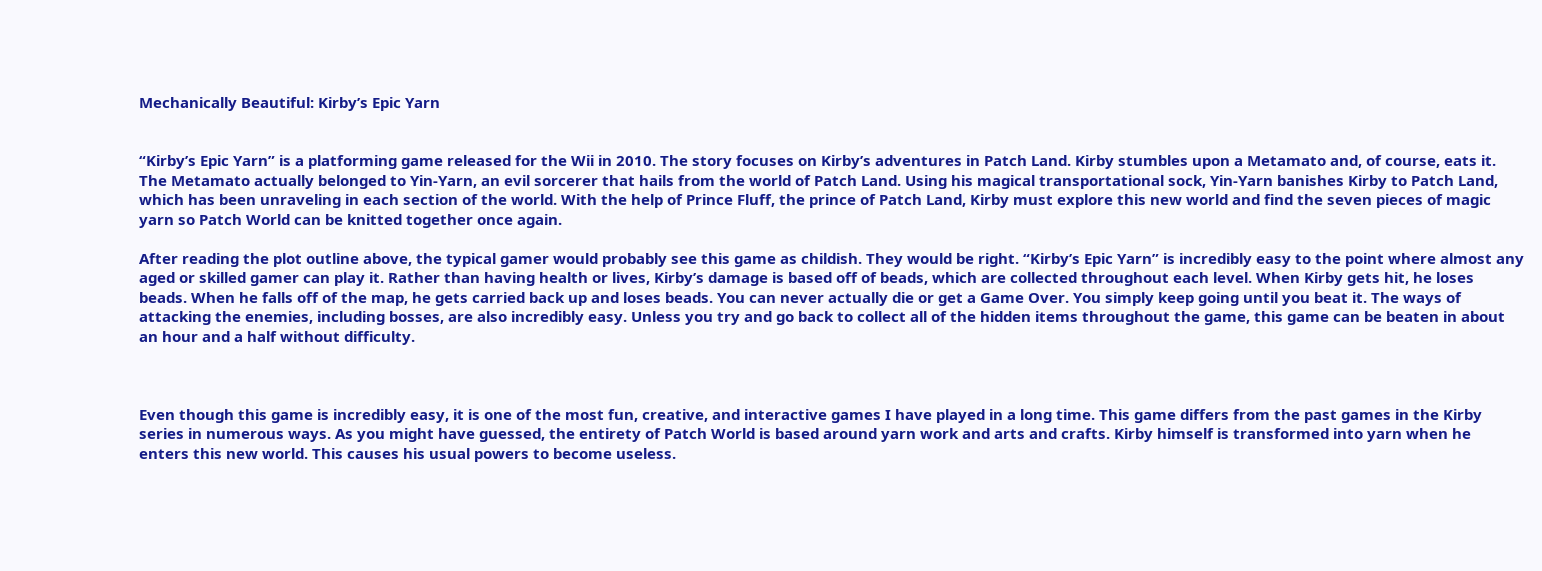Mechanically Beautiful: Kirby’s Epic Yarn


“Kirby’s Epic Yarn” is a platforming game released for the Wii in 2010. The story focuses on Kirby’s adventures in Patch Land. Kirby stumbles upon a Metamato and, of course, eats it. The Metamato actually belonged to Yin-Yarn, an evil sorcerer that hails from the world of Patch Land. Using his magical transportational sock, Yin-Yarn banishes Kirby to Patch Land, which has been unraveling in each section of the world. With the help of Prince Fluff, the prince of Patch Land, Kirby must explore this new world and find the seven pieces of magic yarn so Patch World can be knitted together once again.

After reading the plot outline above, the typical gamer would probably see this game as childish. They would be right. “Kirby’s Epic Yarn” is incredibly easy to the point where almost any aged or skilled gamer can play it. Rather than having health or lives, Kirby’s damage is based off of beads, which are collected throughout each level. When Kirby gets hit, he loses beads. When he falls off of the map, he gets carried back up and loses beads. You can never actually die or get a Game Over. You simply keep going until you beat it. The ways of attacking the enemies, including bosses, are also incredibly easy. Unless you try and go back to collect all of the hidden items throughout the game, this game can be beaten in about an hour and a half without difficulty.



Even though this game is incredibly easy, it is one of the most fun, creative, and interactive games I have played in a long time. This game differs from the past games in the Kirby series in numerous ways. As you might have guessed, the entirety of Patch World is based around yarn work and arts and crafts. Kirby himself is transformed into yarn when he enters this new world. This causes his usual powers to become useless.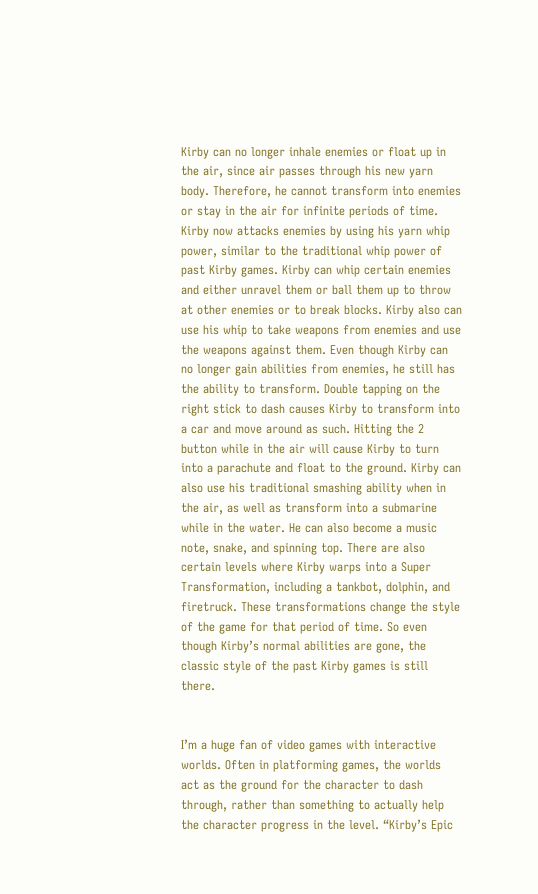Kirby can no longer inhale enemies or float up in the air, since air passes through his new yarn body. Therefore, he cannot transform into enemies or stay in the air for infinite periods of time. Kirby now attacks enemies by using his yarn whip power, similar to the traditional whip power of past Kirby games. Kirby can whip certain enemies and either unravel them or ball them up to throw at other enemies or to break blocks. Kirby also can use his whip to take weapons from enemies and use the weapons against them. Even though Kirby can no longer gain abilities from enemies, he still has the ability to transform. Double tapping on the right stick to dash causes Kirby to transform into a car and move around as such. Hitting the 2 button while in the air will cause Kirby to turn into a parachute and float to the ground. Kirby can also use his traditional smashing ability when in the air, as well as transform into a submarine while in the water. He can also become a music note, snake, and spinning top. There are also certain levels where Kirby warps into a Super Transformation, including a tankbot, dolphin, and firetruck. These transformations change the style of the game for that period of time. So even though Kirby’s normal abilities are gone, the classic style of the past Kirby games is still there.


I’m a huge fan of video games with interactive worlds. Often in platforming games, the worlds act as the ground for the character to dash through, rather than something to actually help the character progress in the level. “Kirby’s Epic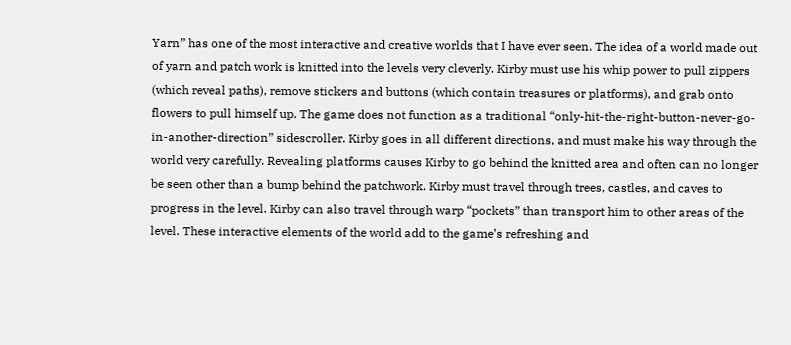Yarn” has one of the most interactive and creative worlds that I have ever seen. The idea of a world made out of yarn and patch work is knitted into the levels very cleverly. Kirby must use his whip power to pull zippers (which reveal paths), remove stickers and buttons (which contain treasures or platforms), and grab onto flowers to pull himself up. The game does not function as a traditional “only-hit-the-right-button-never-go-in-another-direction” sidescroller. Kirby goes in all different directions, and must make his way through the world very carefully. Revealing platforms causes Kirby to go behind the knitted area and often can no longer be seen other than a bump behind the patchwork. Kirby must travel through trees, castles, and caves to progress in the level. Kirby can also travel through warp “pockets” than transport him to other areas of the level. These interactive elements of the world add to the game’s refreshing and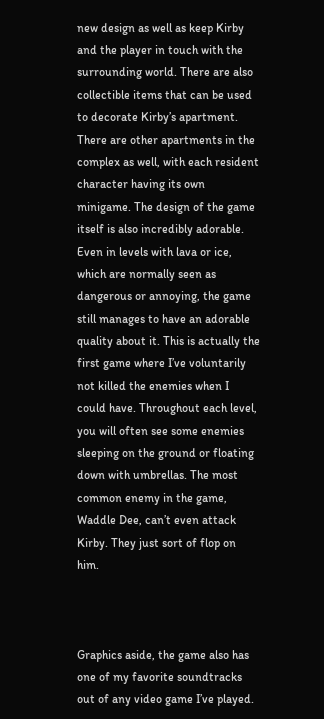new design as well as keep Kirby and the player in touch with the surrounding world. There are also collectible items that can be used to decorate Kirby’s apartment. There are other apartments in the complex as well, with each resident character having its own minigame. The design of the game itself is also incredibly adorable. Even in levels with lava or ice, which are normally seen as dangerous or annoying, the game still manages to have an adorable quality about it. This is actually the first game where I’ve voluntarily not killed the enemies when I could have. Throughout each level, you will often see some enemies sleeping on the ground or floating down with umbrellas. The most common enemy in the game, Waddle Dee, can’t even attack Kirby. They just sort of flop on him.



Graphics aside, the game also has one of my favorite soundtracks out of any video game I’ve played.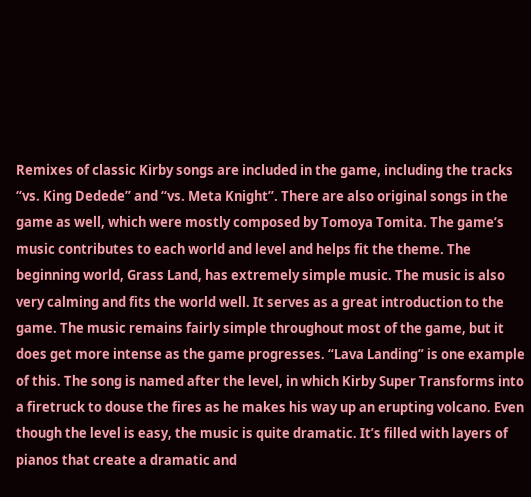Remixes of classic Kirby songs are included in the game, including the tracks “vs. King Dedede” and “vs. Meta Knight”. There are also original songs in the game as well, which were mostly composed by Tomoya Tomita. The game’s music contributes to each world and level and helps fit the theme. The beginning world, Grass Land, has extremely simple music. The music is also very calming and fits the world well. It serves as a great introduction to the game. The music remains fairly simple throughout most of the game, but it does get more intense as the game progresses. “Lava Landing” is one example of this. The song is named after the level, in which Kirby Super Transforms into a firetruck to douse the fires as he makes his way up an erupting volcano. Even though the level is easy, the music is quite dramatic. It’s filled with layers of pianos that create a dramatic and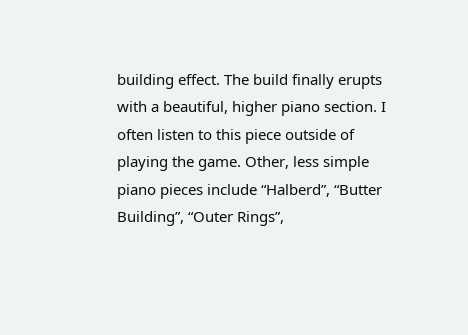building effect. The build finally erupts with a beautiful, higher piano section. I often listen to this piece outside of playing the game. Other, less simple piano pieces include “Halberd”, “Butter Building”, “Outer Rings”,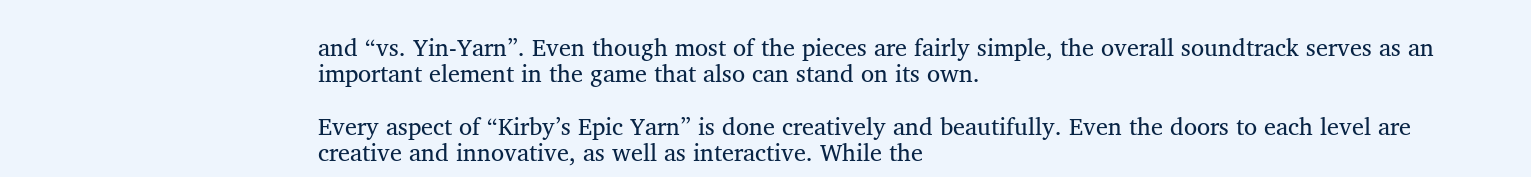and “vs. Yin-Yarn”. Even though most of the pieces are fairly simple, the overall soundtrack serves as an important element in the game that also can stand on its own.

Every aspect of “Kirby’s Epic Yarn” is done creatively and beautifully. Even the doors to each level are creative and innovative, as well as interactive. While the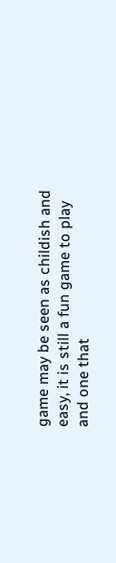game may be seen as childish and easy, it is still a fun game to play and one that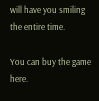will have you smiling the entire time.

You can buy the game here.